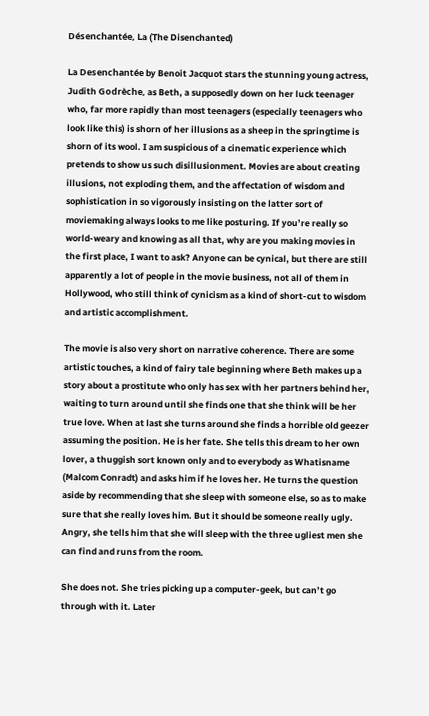Désenchantée, La (The Disenchanted)

La Desenchantée by Benoit Jacquot stars the stunning young actress, Judith Godrèche, as Beth, a supposedly down on her luck teenager who, far more rapidly than most teenagers (especially teenagers who look like this) is shorn of her illusions as a sheep in the springtime is shorn of its wool. I am suspicious of a cinematic experience which pretends to show us such disillusionment. Movies are about creating illusions, not exploding them, and the affectation of wisdom and sophistication in so vigorously insisting on the latter sort of moviemaking always looks to me like posturing. If you’re really so world-weary and knowing as all that, why are you making movies in the first place, I want to ask? Anyone can be cynical, but there are still apparently a lot of people in the movie business, not all of them in Hollywood, who still think of cynicism as a kind of short-cut to wisdom and artistic accomplishment.

The movie is also very short on narrative coherence. There are some artistic touches, a kind of fairy tale beginning where Beth makes up a story about a prostitute who only has sex with her partners behind her, waiting to turn around until she finds one that she think will be her true love. When at last she turns around she finds a horrible old geezer assuming the position. He is her fate. She tells this dream to her own lover, a thuggish sort known only and to everybody as Whatisname (Malcom Conradt) and asks him if he loves her. He turns the question aside by recommending that she sleep with someone else, so as to make sure that she really loves him. But it should be someone really ugly. Angry, she tells him that she will sleep with the three ugliest men she can find and runs from the room.

She does not. She tries picking up a computer-geek, but can’t go through with it. Later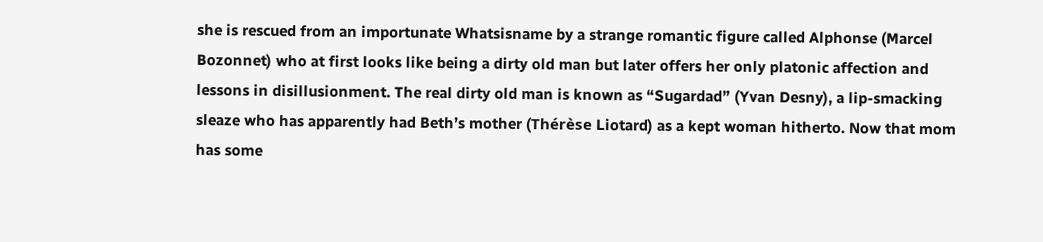she is rescued from an importunate Whatsisname by a strange romantic figure called Alphonse (Marcel Bozonnet) who at first looks like being a dirty old man but later offers her only platonic affection and lessons in disillusionment. The real dirty old man is known as “Sugardad” (Yvan Desny), a lip-smacking sleaze who has apparently had Beth’s mother (Thérèse Liotard) as a kept woman hitherto. Now that mom has some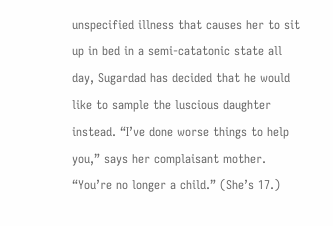unspecified illness that causes her to sit up in bed in a semi-catatonic state all day, Sugardad has decided that he would like to sample the luscious daughter instead. “I’ve done worse things to help you,” says her complaisant mother. “You’re no longer a child.” (She’s 17.)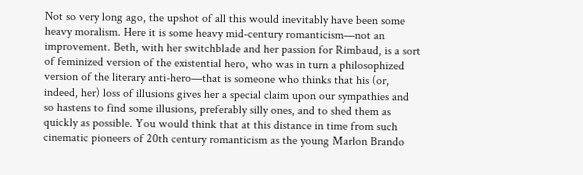Not so very long ago, the upshot of all this would inevitably have been some heavy moralism. Here it is some heavy mid-century romanticism—not an improvement. Beth, with her switchblade and her passion for Rimbaud, is a sort of feminized version of the existential hero, who was in turn a philosophized version of the literary anti-hero—that is someone who thinks that his (or, indeed, her) loss of illusions gives her a special claim upon our sympathies and so hastens to find some illusions, preferably silly ones, and to shed them as quickly as possible. You would think that at this distance in time from such cinematic pioneers of 20th century romanticism as the young Marlon Brando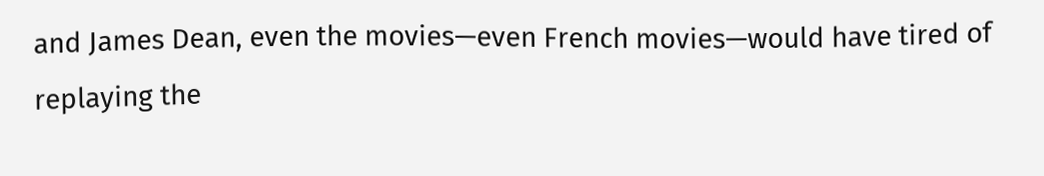and James Dean, even the movies—even French movies—would have tired of replaying the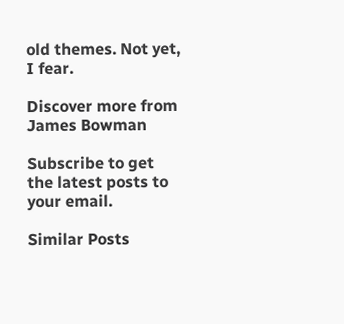old themes. Not yet, I fear.

Discover more from James Bowman

Subscribe to get the latest posts to your email.

Similar Posts